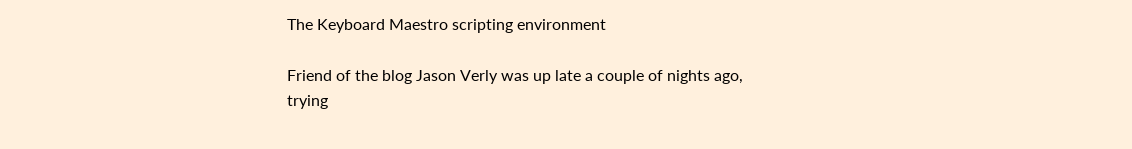The Keyboard Maestro scripting environment

Friend of the blog Jason Verly was up late a couple of nights ago, trying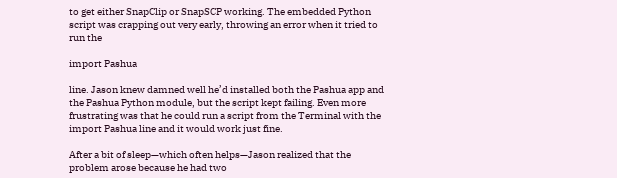to get either SnapClip or SnapSCP working. The embedded Python script was crapping out very early, throwing an error when it tried to run the

import Pashua

line. Jason knew damned well he’d installed both the Pashua app and the Pashua Python module, but the script kept failing. Even more frustrating was that he could run a script from the Terminal with the import Pashua line and it would work just fine.

After a bit of sleep—which often helps—Jason realized that the problem arose because he had two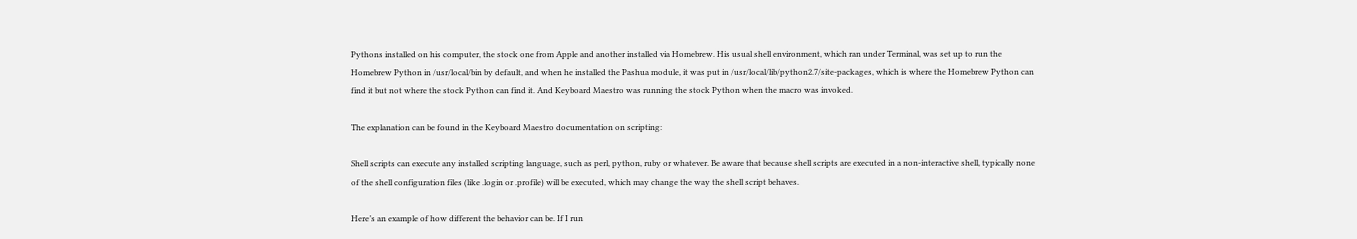Pythons installed on his computer, the stock one from Apple and another installed via Homebrew. His usual shell environment, which ran under Terminal, was set up to run the Homebrew Python in /usr/local/bin by default, and when he installed the Pashua module, it was put in /usr/local/lib/python2.7/site-packages, which is where the Homebrew Python can find it but not where the stock Python can find it. And Keyboard Maestro was running the stock Python when the macro was invoked.

The explanation can be found in the Keyboard Maestro documentation on scripting:

Shell scripts can execute any installed scripting language, such as perl, python, ruby or whatever. Be aware that because shell scripts are executed in a non-interactive shell, typically none of the shell configuration files (like .login or .profile) will be executed, which may change the way the shell script behaves.

Here’s an example of how different the behavior can be. If I run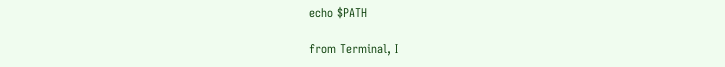echo $PATH

from Terminal, I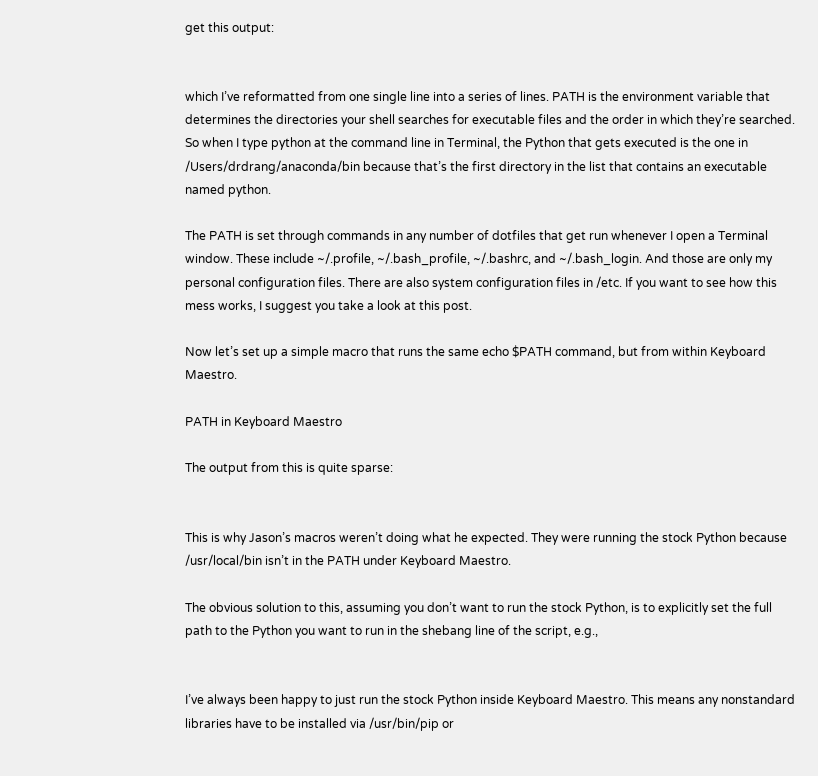get this output:


which I’ve reformatted from one single line into a series of lines. PATH is the environment variable that determines the directories your shell searches for executable files and the order in which they’re searched. So when I type python at the command line in Terminal, the Python that gets executed is the one in /Users/drdrang/anaconda/bin because that’s the first directory in the list that contains an executable named python.

The PATH is set through commands in any number of dotfiles that get run whenever I open a Terminal window. These include ~/.profile, ~/.bash_profile, ~/.bashrc, and ~/.bash_login. And those are only my personal configuration files. There are also system configuration files in /etc. If you want to see how this mess works, I suggest you take a look at this post.

Now let’s set up a simple macro that runs the same echo $PATH command, but from within Keyboard Maestro.

PATH in Keyboard Maestro

The output from this is quite sparse:


This is why Jason’s macros weren’t doing what he expected. They were running the stock Python because /usr/local/bin isn’t in the PATH under Keyboard Maestro.

The obvious solution to this, assuming you don’t want to run the stock Python, is to explicitly set the full path to the Python you want to run in the shebang line of the script, e.g.,


I’ve always been happy to just run the stock Python inside Keyboard Maestro. This means any nonstandard libraries have to be installed via /usr/bin/pip or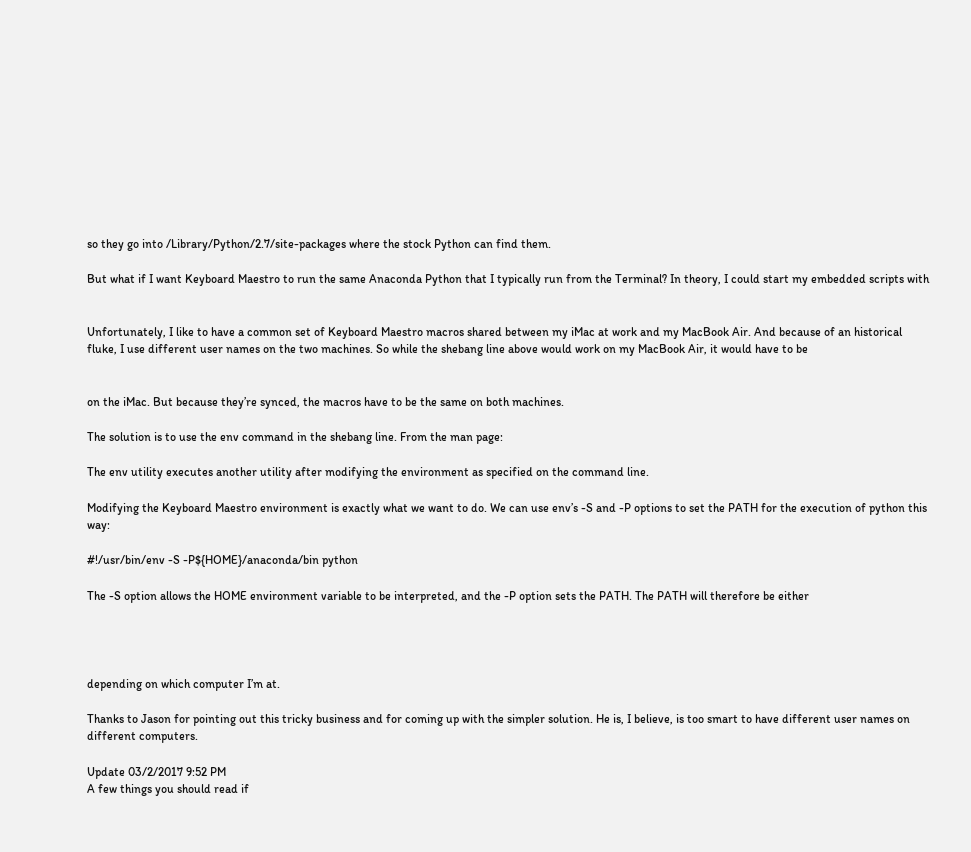so they go into /Library/Python/2.7/site-packages where the stock Python can find them.

But what if I want Keyboard Maestro to run the same Anaconda Python that I typically run from the Terminal? In theory, I could start my embedded scripts with


Unfortunately, I like to have a common set of Keyboard Maestro macros shared between my iMac at work and my MacBook Air. And because of an historical fluke, I use different user names on the two machines. So while the shebang line above would work on my MacBook Air, it would have to be


on the iMac. But because they’re synced, the macros have to be the same on both machines.

The solution is to use the env command in the shebang line. From the man page:

The env utility executes another utility after modifying the environment as specified on the command line.

Modifying the Keyboard Maestro environment is exactly what we want to do. We can use env’s -S and -P options to set the PATH for the execution of python this way:

#!/usr/bin/env -S -P${HOME}/anaconda/bin python

The -S option allows the HOME environment variable to be interpreted, and the -P option sets the PATH. The PATH will therefore be either




depending on which computer I’m at.

Thanks to Jason for pointing out this tricky business and for coming up with the simpler solution. He is, I believe, is too smart to have different user names on different computers.

Update 03/2/2017 9:52 PM
A few things you should read if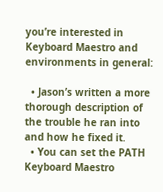you’re interested in Keyboard Maestro and environments in general:

  • Jason’s written a more thorough description of the trouble he ran into and how he fixed it.
  • You can set the PATH Keyboard Maestro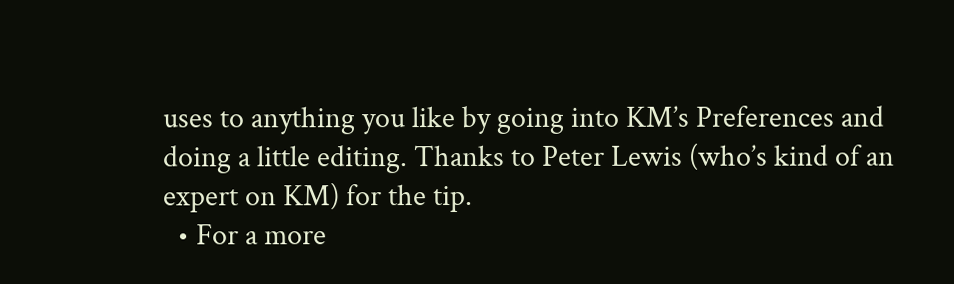uses to anything you like by going into KM’s Preferences and doing a little editing. Thanks to Peter Lewis (who’s kind of an expert on KM) for the tip.
  • For a more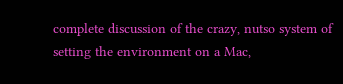complete discussion of the crazy, nutso system of setting the environment on a Mac,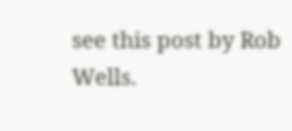see this post by Rob Wells.